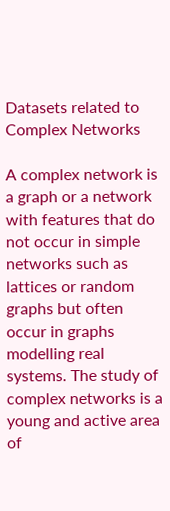Datasets related to Complex Networks

A complex network is a graph or a network with features that do not occur in simple networks such as lattices or random graphs but often occur in graphs modelling real systems. The study of complex networks is a young and active area of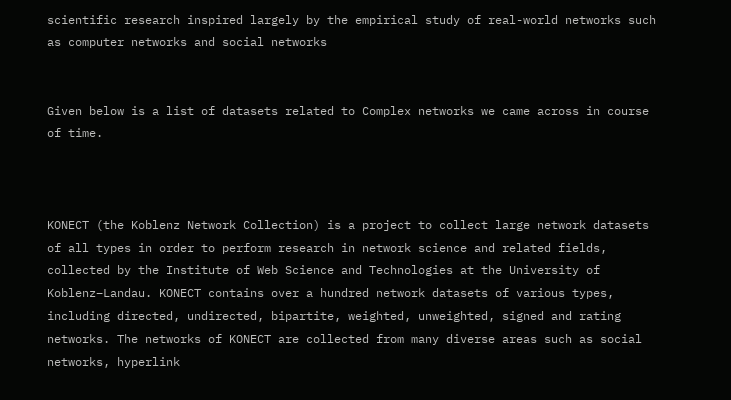scientific research inspired largely by the empirical study of real-world networks such as computer networks and social networks


Given below is a list of datasets related to Complex networks we came across in course of time.



KONECT (the Koblenz Network Collection) is a project to collect large network datasets of all types in order to perform research in network science and related fields, collected by the Institute of Web Science and Technologies at the University of Koblenz–Landau. KONECT contains over a hundred network datasets of various types, including directed, undirected, bipartite, weighted, unweighted, signed and rating networks. The networks of KONECT are collected from many diverse areas such as social networks, hyperlink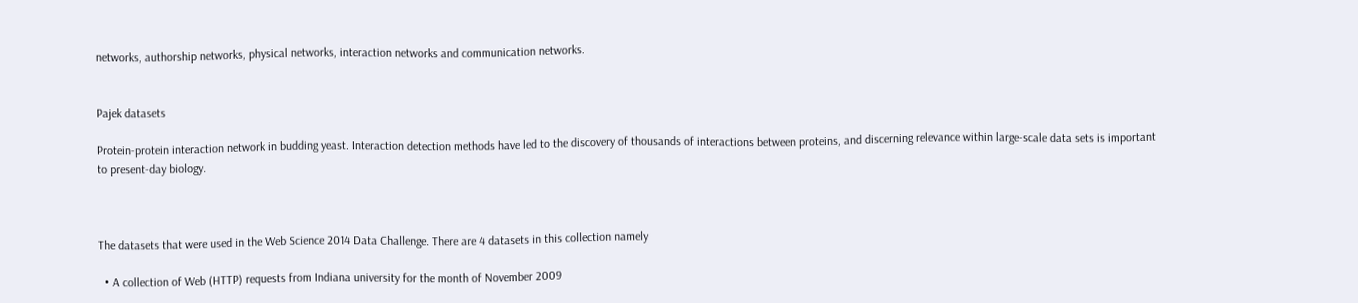networks, authorship networks, physical networks, interaction networks and communication networks.


Pajek datasets

Protein-protein interaction network in budding yeast. Interaction detection methods have led to the discovery of thousands of interactions between proteins, and discerning relevance within large-scale data sets is important to present-day biology.



The datasets that were used in the Web Science 2014 Data Challenge. There are 4 datasets in this collection namely

  • A collection of Web (HTTP) requests from Indiana university for the month of November 2009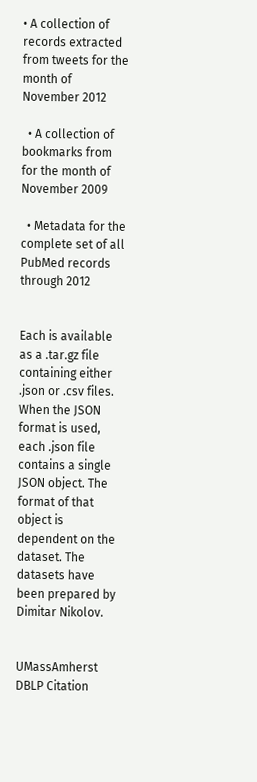• A collection of records extracted from tweets for the month of November 2012

  • A collection of bookmarks from for the month of November 2009

  • Metadata for the complete set of all PubMed records through 2012


Each is available as a .tar.gz file containing either .json or .csv files. When the JSON format is used, each .json file contains a single JSON object. The format of that object is dependent on the dataset. The datasets have been prepared by Dimitar Nikolov.


UMassAmherst DBLP Citation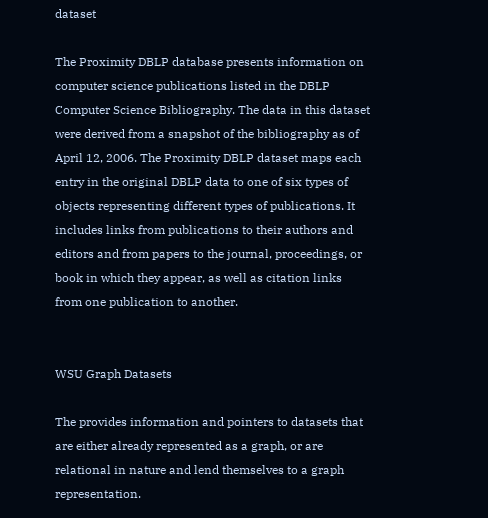dataset

The Proximity DBLP database presents information on computer science publications listed in the DBLP Computer Science Bibliography. The data in this dataset were derived from a snapshot of the bibliography as of April 12, 2006. The Proximity DBLP dataset maps each entry in the original DBLP data to one of six types of objects representing different types of publications. It includes links from publications to their authors and editors and from papers to the journal, proceedings, or book in which they appear, as well as citation links from one publication to another.


WSU Graph Datasets

The provides information and pointers to datasets that are either already represented as a graph, or are relational in nature and lend themselves to a graph representation.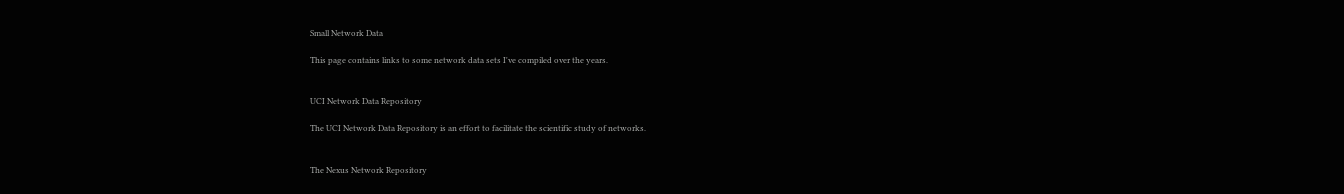Small Network Data

This page contains links to some network data sets I've compiled over the years.


UCI Network Data Repository

The UCI Network Data Repository is an effort to facilitate the scientific study of networks.


The Nexus Network Repository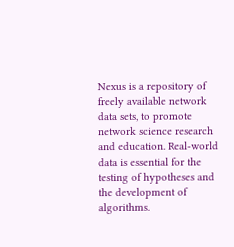Nexus is a repository of freely available network data sets, to promote network science research and education. Real-world data is essential for the testing of hypotheses and the development of algorithms.